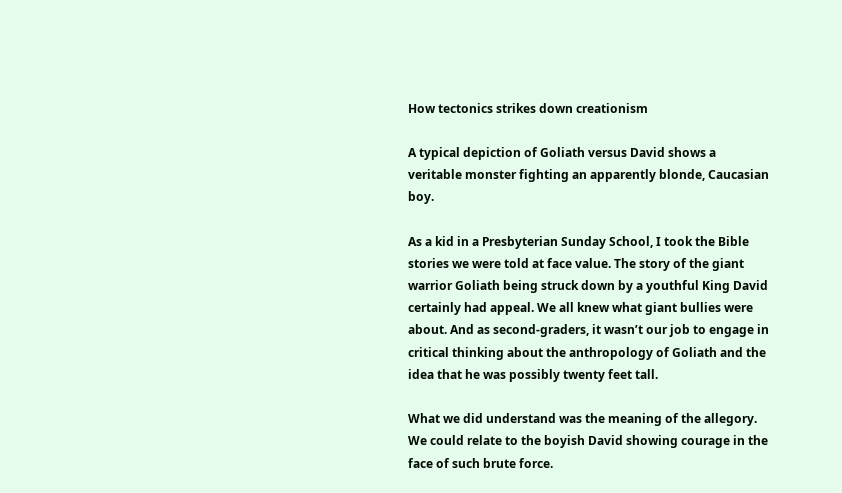How tectonics strikes down creationism

A typical depiction of Goliath versus David shows a veritable monster fighting an apparently blonde, Caucasian boy.

As a kid in a Presbyterian Sunday School, I took the Bible stories we were told at face value. The story of the giant warrior Goliath being struck down by a youthful King David certainly had appeal. We all knew what giant bullies were about. And as second-graders, it wasn’t our job to engage in critical thinking about the anthropology of Goliath and the idea that he was possibly twenty feet tall.

What we did understand was the meaning of the allegory. We could relate to the boyish David showing courage in the face of such brute force.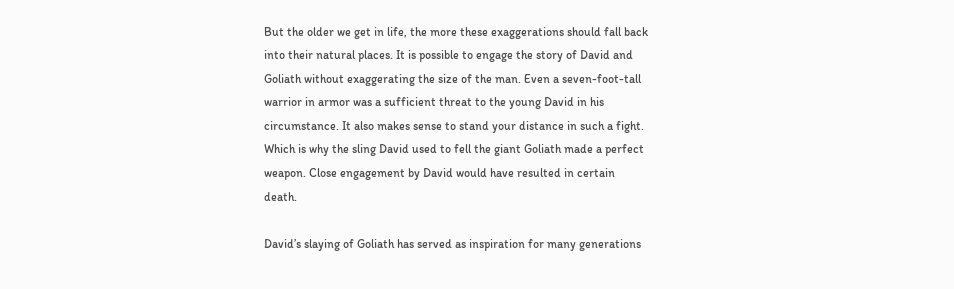But the older we get in life, the more these exaggerations should fall back into their natural places. It is possible to engage the story of David and Goliath without exaggerating the size of the man. Even a seven-foot-tall warrior in armor was a sufficient threat to the young David in his circumstance. It also makes sense to stand your distance in such a fight. Which is why the sling David used to fell the giant Goliath made a perfect weapon. Close engagement by David would have resulted in certain death.

David’s slaying of Goliath has served as inspiration for many generations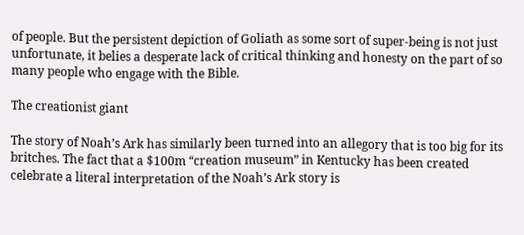of people. But the persistent depiction of Goliath as some sort of super-being is not just unfortunate, it belies a desperate lack of critical thinking and honesty on the part of so many people who engage with the Bible.

The creationist giant

The story of Noah’s Ark has similarly been turned into an allegory that is too big for its britches. The fact that a $100m “creation museum” in Kentucky has been created celebrate a literal interpretation of the Noah’s Ark story is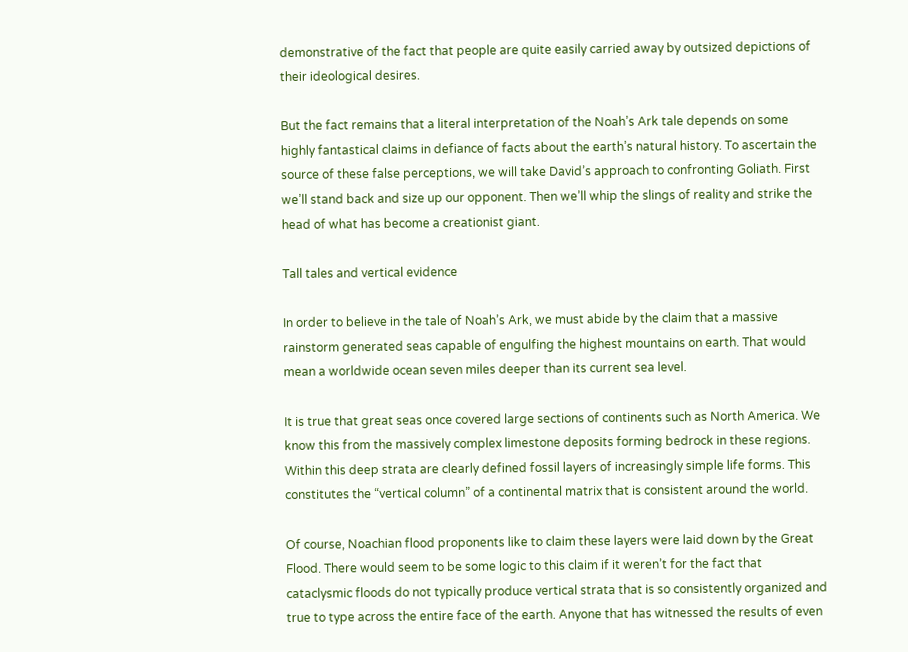demonstrative of the fact that people are quite easily carried away by outsized depictions of their ideological desires.

But the fact remains that a literal interpretation of the Noah’s Ark tale depends on some highly fantastical claims in defiance of facts about the earth’s natural history. To ascertain the source of these false perceptions, we will take David’s approach to confronting Goliath. First we’ll stand back and size up our opponent. Then we’ll whip the slings of reality and strike the head of what has become a creationist giant.

Tall tales and vertical evidence

In order to believe in the tale of Noah’s Ark, we must abide by the claim that a massive rainstorm generated seas capable of engulfing the highest mountains on earth. That would mean a worldwide ocean seven miles deeper than its current sea level.

It is true that great seas once covered large sections of continents such as North America. We know this from the massively complex limestone deposits forming bedrock in these regions. Within this deep strata are clearly defined fossil layers of increasingly simple life forms. This constitutes the “vertical column” of a continental matrix that is consistent around the world.

Of course, Noachian flood proponents like to claim these layers were laid down by the Great Flood. There would seem to be some logic to this claim if it weren’t for the fact that cataclysmic floods do not typically produce vertical strata that is so consistently organized and true to type across the entire face of the earth. Anyone that has witnessed the results of even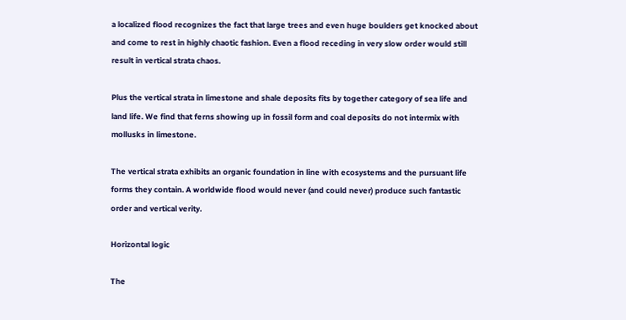a localized flood recognizes the fact that large trees and even huge boulders get knocked about and come to rest in highly chaotic fashion. Even a flood receding in very slow order would still result in vertical strata chaos.

Plus the vertical strata in limestone and shale deposits fits by together category of sea life and land life. We find that ferns showing up in fossil form and coal deposits do not intermix with mollusks in limestone.

The vertical strata exhibits an organic foundation in line with ecosystems and the pursuant life forms they contain. A worldwide flood would never (and could never) produce such fantastic order and vertical verity.

Horizontal logic

The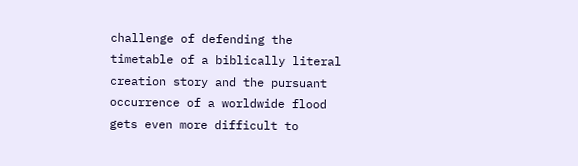challenge of defending the timetable of a biblically literal creation story and the pursuant occurrence of a worldwide flood gets even more difficult to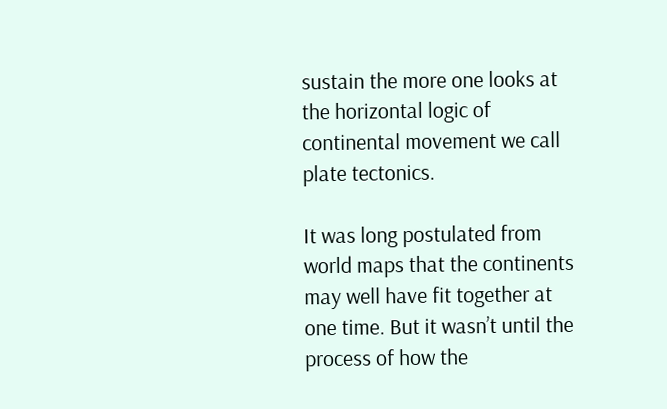sustain the more one looks at the horizontal logic of continental movement we call plate tectonics.

It was long postulated from world maps that the continents may well have fit together at one time. But it wasn’t until the process of how the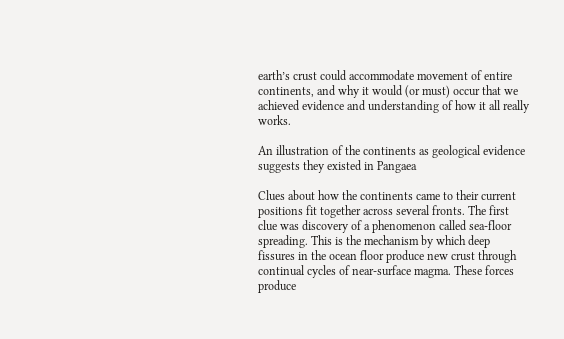earth’s crust could accommodate movement of entire continents, and why it would (or must) occur that we achieved evidence and understanding of how it all really works.

An illustration of the continents as geological evidence suggests they existed in Pangaea

Clues about how the continents came to their current positions fit together across several fronts. The first clue was discovery of a phenomenon called sea-floor spreading. This is the mechanism by which deep fissures in the ocean floor produce new crust through continual cycles of near-surface magma. These forces produce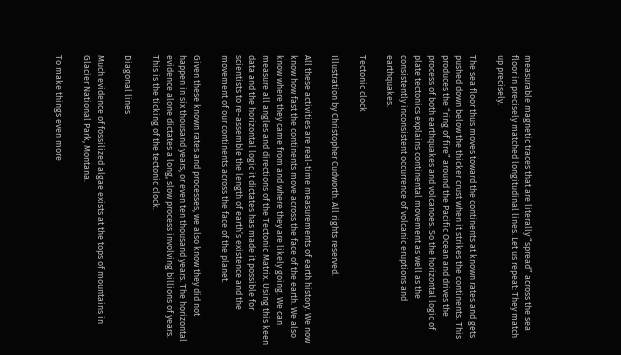measurable magnetic traces that are literally “spread” across the sea floor in precisely matched longitudinal lines. Let us repeat: They match up precisely.

The sea floor thus moves toward the continents at known rates and gets pushed down below the thicker crust when it strikes the continents. This produces the “ring of fire” around the Pacific Ocean and drives the process of both earthquakes and volcanoes. So the horizontal logic of plate tectonics explains continental movement as well as the consistently inconsistent occurrence of volcanic eruptions and earthquakes.

Tectonic clock

Illustration by Christopher Cudworth. All rights reserved.

All these activities are real-time measurements of earth history. We now know how fast the continents move across the face of the earth. We also know where they came from and where they are likely going. We can measure all angles and directions of the Tectonic Matrix. Using this keen data and the horizontal logic it dictates has made it possible for scientists to re-assemble the length of earth’s existence and the movement of our continents across the face of the planet.

Given these known rates and processes, we also know they did not happen in six thousand years, or even ten thousand years. The horizontal evidence alone dictates a long, slow process involving billions of years. This is the ticking of the tectonic clock.

Diagonal lines

Much evidence of fossilized algae exists at the tops of mountains in Glacier National Park, Montana.

To make things even more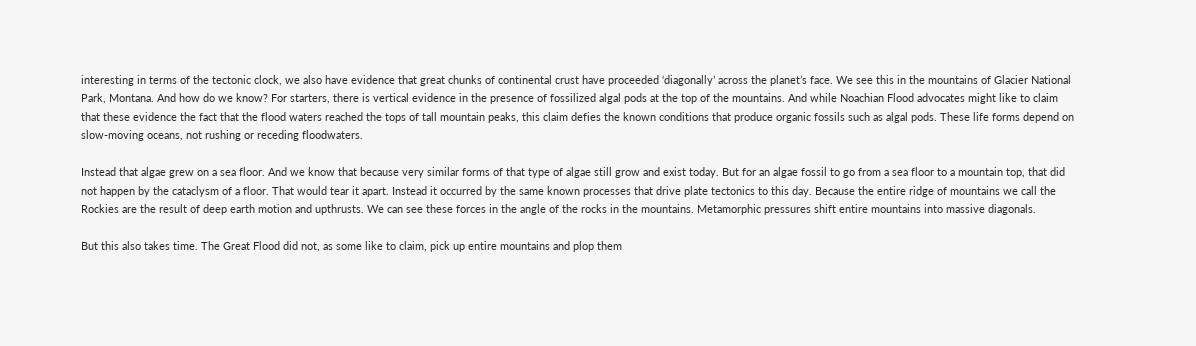interesting in terms of the tectonic clock, we also have evidence that great chunks of continental crust have proceeded ‘diagonally’ across the planet’s face. We see this in the mountains of Glacier National Park, Montana. And how do we know? For starters, there is vertical evidence in the presence of fossilized algal pods at the top of the mountains. And while Noachian Flood advocates might like to claim that these evidence the fact that the flood waters reached the tops of tall mountain peaks, this claim defies the known conditions that produce organic fossils such as algal pods. These life forms depend on slow-moving oceans, not rushing or receding floodwaters.

Instead that algae grew on a sea floor. And we know that because very similar forms of that type of algae still grow and exist today. But for an algae fossil to go from a sea floor to a mountain top, that did not happen by the cataclysm of a floor. That would tear it apart. Instead it occurred by the same known processes that drive plate tectonics to this day. Because the entire ridge of mountains we call the Rockies are the result of deep earth motion and upthrusts. We can see these forces in the angle of the rocks in the mountains. Metamorphic pressures shift entire mountains into massive diagonals.

But this also takes time. The Great Flood did not, as some like to claim, pick up entire mountains and plop them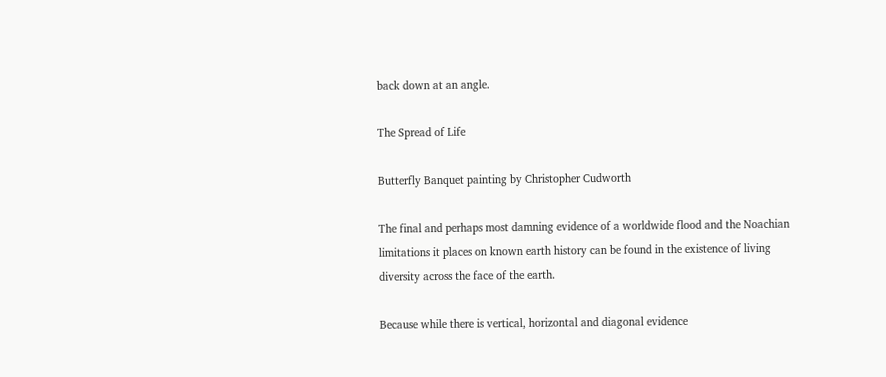back down at an angle.

The Spread of Life

Butterfly Banquet painting by Christopher Cudworth

The final and perhaps most damning evidence of a worldwide flood and the Noachian limitations it places on known earth history can be found in the existence of living diversity across the face of the earth.

Because while there is vertical, horizontal and diagonal evidence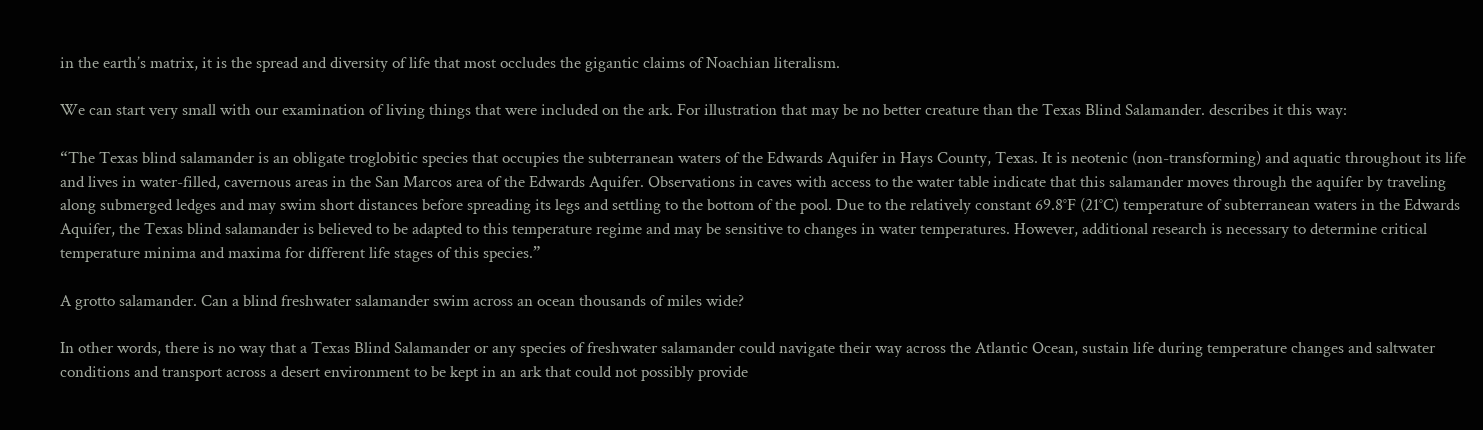in the earth’s matrix, it is the spread and diversity of life that most occludes the gigantic claims of Noachian literalism.

We can start very small with our examination of living things that were included on the ark. For illustration that may be no better creature than the Texas Blind Salamander. describes it this way:

“The Texas blind salamander is an obligate troglobitic species that occupies the subterranean waters of the Edwards Aquifer in Hays County, Texas. It is neotenic (non-transforming) and aquatic throughout its life and lives in water-filled, cavernous areas in the San Marcos area of the Edwards Aquifer. Observations in caves with access to the water table indicate that this salamander moves through the aquifer by traveling along submerged ledges and may swim short distances before spreading its legs and settling to the bottom of the pool. Due to the relatively constant 69.8°F (21°C) temperature of subterranean waters in the Edwards Aquifer, the Texas blind salamander is believed to be adapted to this temperature regime and may be sensitive to changes in water temperatures. However, additional research is necessary to determine critical temperature minima and maxima for different life stages of this species.”

A grotto salamander. Can a blind freshwater salamander swim across an ocean thousands of miles wide?

In other words, there is no way that a Texas Blind Salamander or any species of freshwater salamander could navigate their way across the Atlantic Ocean, sustain life during temperature changes and saltwater conditions and transport across a desert environment to be kept in an ark that could not possibly provide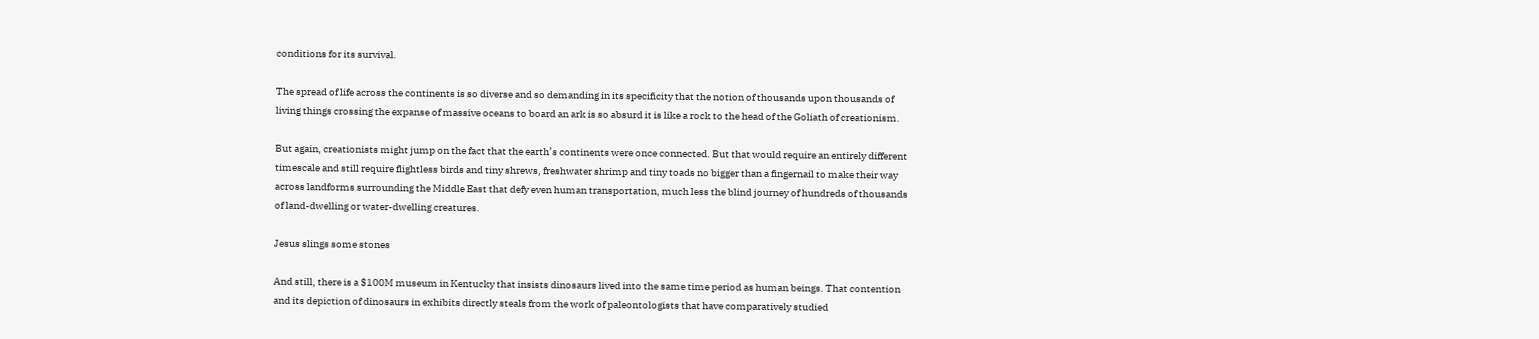conditions for its survival.

The spread of life across the continents is so diverse and so demanding in its specificity that the notion of thousands upon thousands of living things crossing the expanse of massive oceans to board an ark is so absurd it is like a rock to the head of the Goliath of creationism.

But again, creationists might jump on the fact that the earth’s continents were once connected. But that would require an entirely different timescale and still require flightless birds and tiny shrews, freshwater shrimp and tiny toads no bigger than a fingernail to make their way across landforms surrounding the Middle East that defy even human transportation, much less the blind journey of hundreds of thousands of land-dwelling or water-dwelling creatures.

Jesus slings some stones

And still, there is a $100M museum in Kentucky that insists dinosaurs lived into the same time period as human beings. That contention and its depiction of dinosaurs in exhibits directly steals from the work of paleontologists that have comparatively studied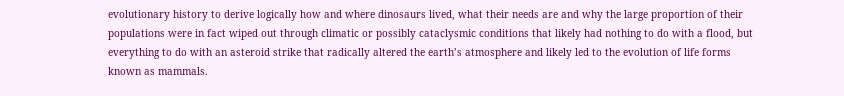evolutionary history to derive logically how and where dinosaurs lived, what their needs are and why the large proportion of their populations were in fact wiped out through climatic or possibly cataclysmic conditions that likely had nothing to do with a flood, but everything to do with an asteroid strike that radically altered the earth’s atmosphere and likely led to the evolution of life forms known as mammals.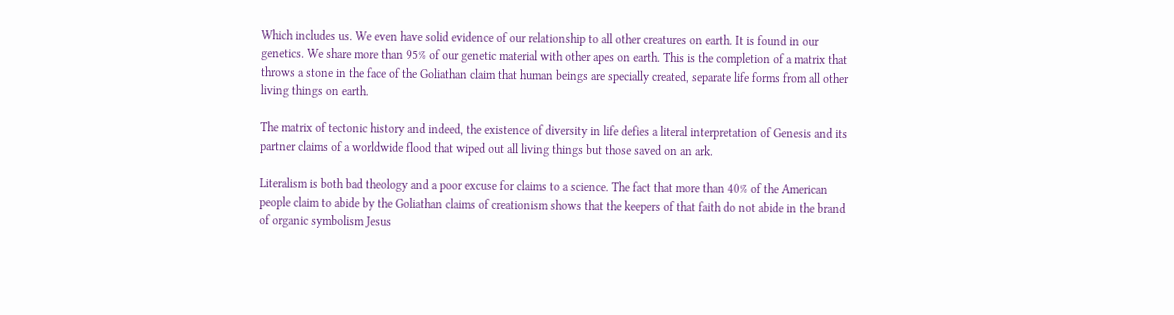Which includes us. We even have solid evidence of our relationship to all other creatures on earth. It is found in our genetics. We share more than 95% of our genetic material with other apes on earth. This is the completion of a matrix that throws a stone in the face of the Goliathan claim that human beings are specially created, separate life forms from all other living things on earth.

The matrix of tectonic history and indeed, the existence of diversity in life defies a literal interpretation of Genesis and its partner claims of a worldwide flood that wiped out all living things but those saved on an ark.

Literalism is both bad theology and a poor excuse for claims to a science. The fact that more than 40% of the American people claim to abide by the Goliathan claims of creationism shows that the keepers of that faith do not abide in the brand of organic symbolism Jesus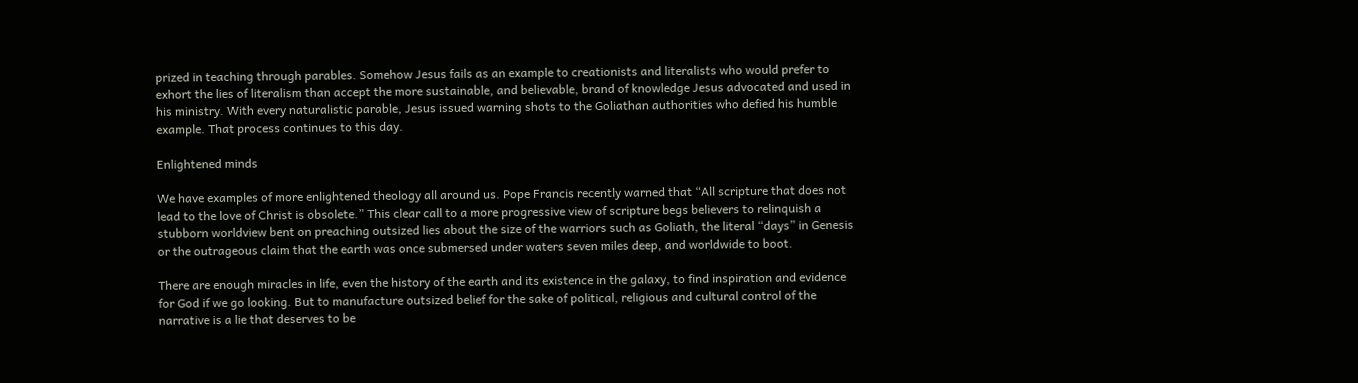prized in teaching through parables. Somehow Jesus fails as an example to creationists and literalists who would prefer to exhort the lies of literalism than accept the more sustainable, and believable, brand of knowledge Jesus advocated and used in his ministry. With every naturalistic parable, Jesus issued warning shots to the Goliathan authorities who defied his humble example. That process continues to this day.

Enlightened minds

We have examples of more enlightened theology all around us. Pope Francis recently warned that “All scripture that does not lead to the love of Christ is obsolete.” This clear call to a more progressive view of scripture begs believers to relinquish a stubborn worldview bent on preaching outsized lies about the size of the warriors such as Goliath, the literal “days” in Genesis or the outrageous claim that the earth was once submersed under waters seven miles deep, and worldwide to boot.

There are enough miracles in life, even the history of the earth and its existence in the galaxy, to find inspiration and evidence for God if we go looking. But to manufacture outsized belief for the sake of political, religious and cultural control of the narrative is a lie that deserves to be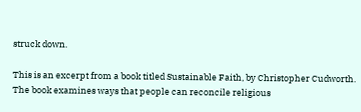struck down.

This is an excerpt from a book titled Sustainable Faith, by Christopher Cudworth. The book examines ways that people can reconcile religious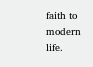faith to modern life.